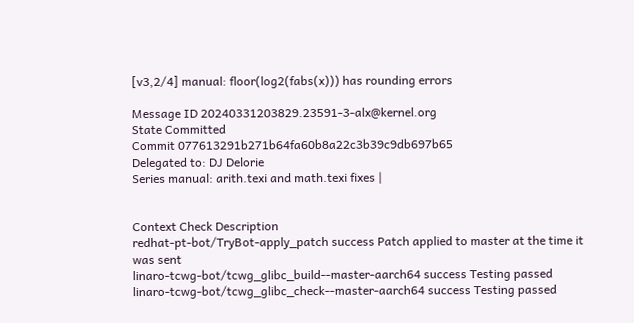[v3,2/4] manual: floor(log2(fabs(x))) has rounding errors

Message ID 20240331203829.23591-3-alx@kernel.org
State Committed
Commit 077613291b271b64fa60b8a22c3b39c9db697b65
Delegated to: DJ Delorie
Series manual: arith.texi and math.texi fixes |


Context Check Description
redhat-pt-bot/TryBot-apply_patch success Patch applied to master at the time it was sent
linaro-tcwg-bot/tcwg_glibc_build--master-aarch64 success Testing passed
linaro-tcwg-bot/tcwg_glibc_check--master-aarch64 success Testing passed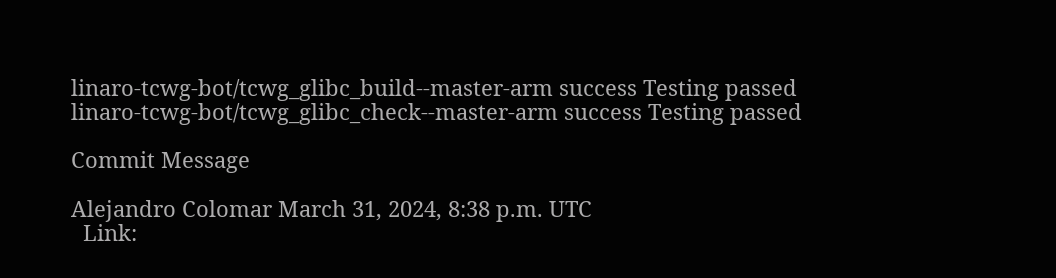linaro-tcwg-bot/tcwg_glibc_build--master-arm success Testing passed
linaro-tcwg-bot/tcwg_glibc_check--master-arm success Testing passed

Commit Message

Alejandro Colomar March 31, 2024, 8:38 p.m. UTC
  Link: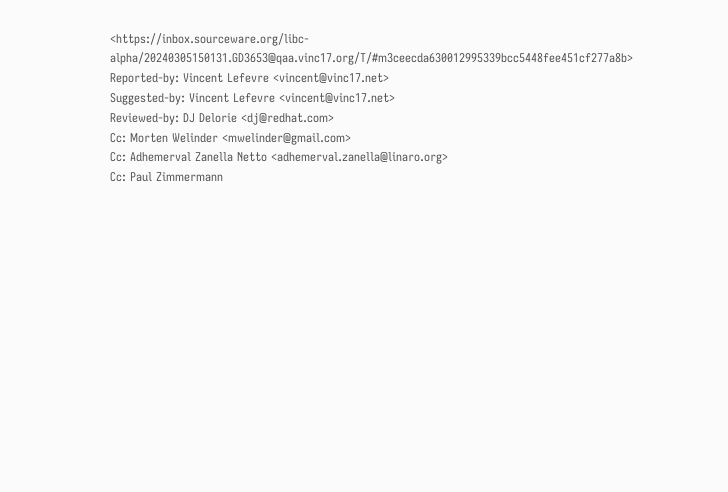<https://inbox.sourceware.org/libc-alpha/20240305150131.GD3653@qaa.vinc17.org/T/#m3ceecda630012995339bcc5448fee451cf277a8b>
Reported-by: Vincent Lefevre <vincent@vinc17.net>
Suggested-by: Vincent Lefevre <vincent@vinc17.net>
Reviewed-by: DJ Delorie <dj@redhat.com>
Cc: Morten Welinder <mwelinder@gmail.com>
Cc: Adhemerval Zanella Netto <adhemerval.zanella@linaro.org>
Cc: Paul Zimmermann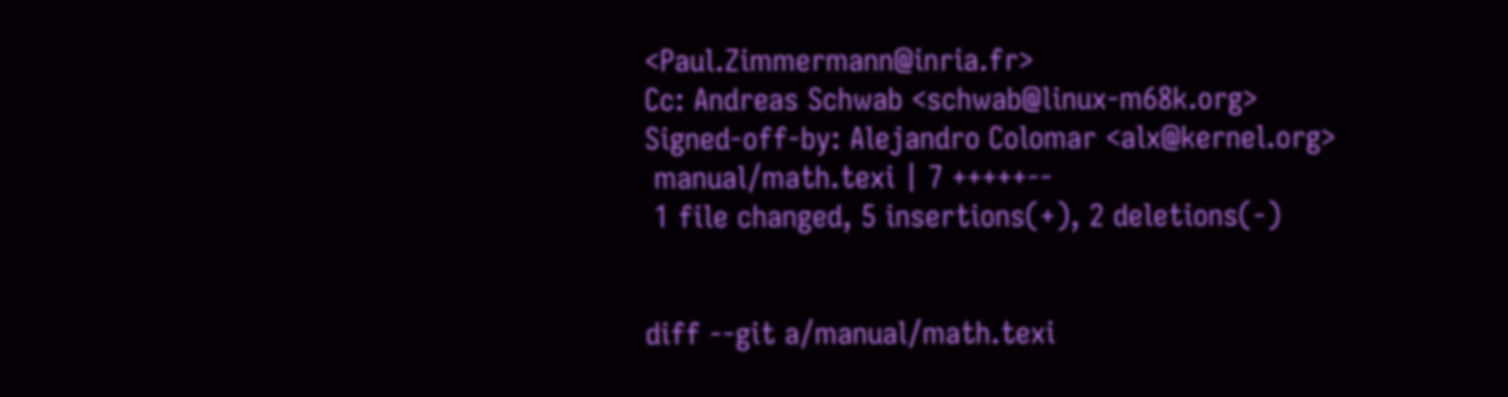<Paul.Zimmermann@inria.fr>
Cc: Andreas Schwab <schwab@linux-m68k.org>
Signed-off-by: Alejandro Colomar <alx@kernel.org>
 manual/math.texi | 7 +++++--
 1 file changed, 5 insertions(+), 2 deletions(-)


diff --git a/manual/math.texi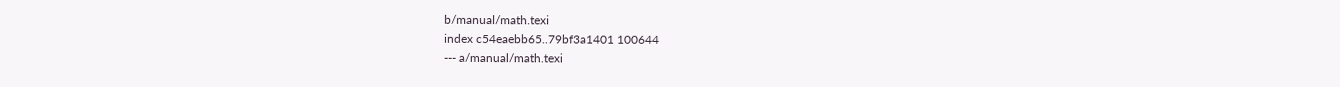b/manual/math.texi
index c54eaebb65..79bf3a1401 100644
--- a/manual/math.texi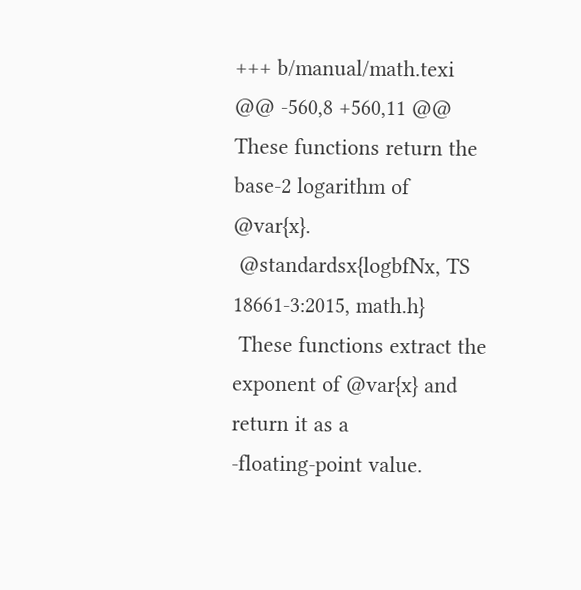+++ b/manual/math.texi
@@ -560,8 +560,11 @@  These functions return the base-2 logarithm of @var{x}.
 @standardsx{logbfNx, TS 18661-3:2015, math.h}
 These functions extract the exponent of @var{x} and return it as a
-floating-point value.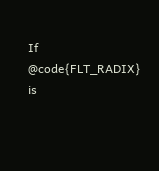If @code{FLT_RADIX} is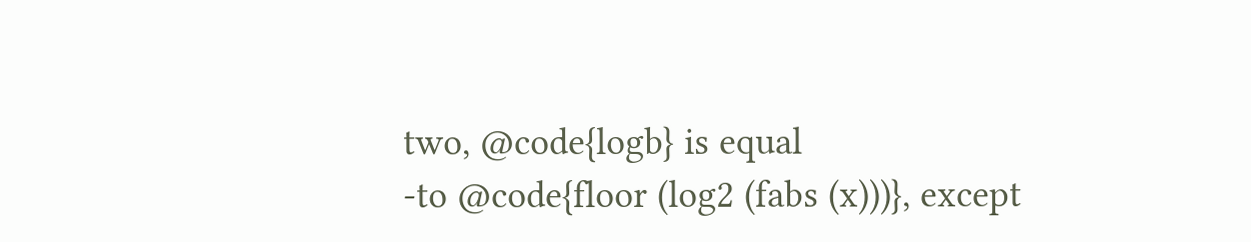two, @code{logb} is equal
-to @code{floor (log2 (fabs (x)))}, except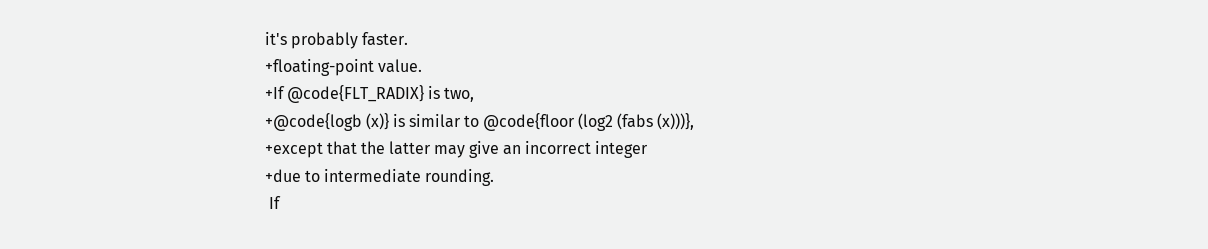it's probably faster.
+floating-point value.
+If @code{FLT_RADIX} is two,
+@code{logb (x)} is similar to @code{floor (log2 (fabs (x)))},
+except that the latter may give an incorrect integer
+due to intermediate rounding.
 If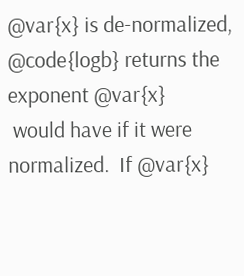@var{x} is de-normalized, @code{logb} returns the exponent @var{x}
 would have if it were normalized.  If @var{x}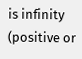is infinity (positive or